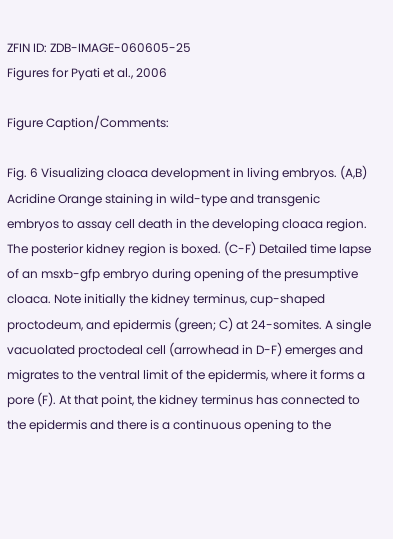ZFIN ID: ZDB-IMAGE-060605-25
Figures for Pyati et al., 2006

Figure Caption/Comments:

Fig. 6 Visualizing cloaca development in living embryos. (A,B) Acridine Orange staining in wild-type and transgenic embryos to assay cell death in the developing cloaca region. The posterior kidney region is boxed. (C-F) Detailed time lapse of an msxb-gfp embryo during opening of the presumptive cloaca. Note initially the kidney terminus, cup-shaped proctodeum, and epidermis (green; C) at 24-somites. A single vacuolated proctodeal cell (arrowhead in D-F) emerges and migrates to the ventral limit of the epidermis, where it forms a pore (F). At that point, the kidney terminus has connected to the epidermis and there is a continuous opening to the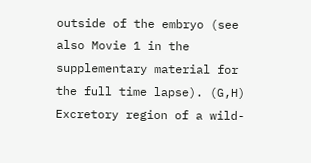outside of the embryo (see also Movie 1 in the supplementary material for the full time lapse). (G,H) Excretory region of a wild-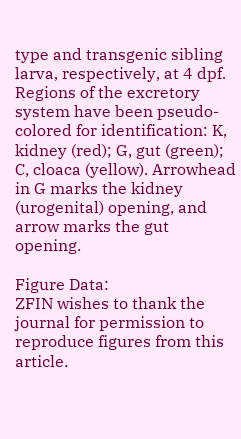type and transgenic sibling larva, respectively, at 4 dpf. Regions of the excretory system have been pseudo-colored for identification: K, kidney (red); G, gut (green); C, cloaca (yellow). Arrowhead in G marks the kidney (urogenital) opening, and arrow marks the gut opening.

Figure Data:
ZFIN wishes to thank the journal for permission to reproduce figures from this article.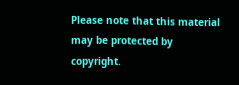Please note that this material may be protected by copyright.